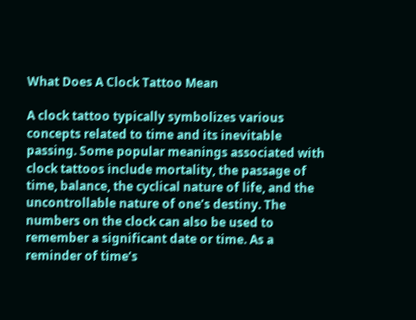What Does A Clock Tattoo Mean

A clock tattoo typically symbolizes various concepts related to time and its inevitable passing. Some popular meanings associated with clock tattoos include mortality, the passage of time, balance, the cyclical nature of life, and the uncontrollable nature of one’s destiny. The numbers on the clock can also be used to remember a significant date or time. As a reminder of time’s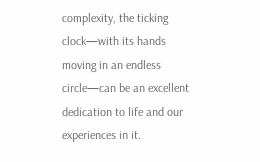complexity, the ticking clock—with its hands moving in an endless circle—can be an excellent dedication to life and our experiences in it.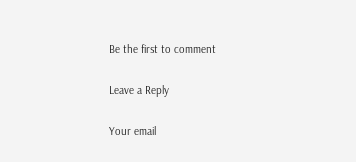Be the first to comment

Leave a Reply

Your email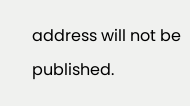address will not be published.